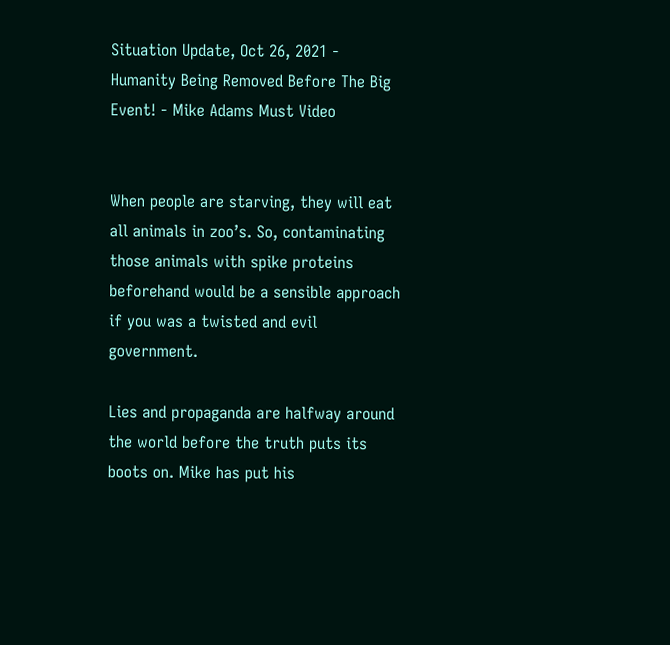Situation Update, Oct 26, 2021 - Humanity Being Removed Before The Big Event! - Mike Adams Must Video


When people are starving, they will eat all animals in zoo’s. So, contaminating those animals with spike proteins beforehand would be a sensible approach if you was a twisted and evil government.

Lies and propaganda are halfway around the world before the truth puts its boots on. Mike has put his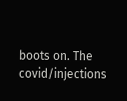boots on. The covid/injections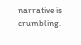narrative is crumbling.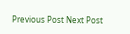Previous Post Next Post